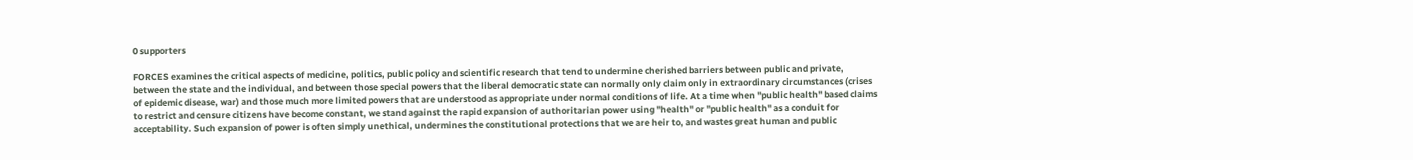0 supporters

FORCES examines the critical aspects of medicine, politics, public policy and scientific research that tend to undermine cherished barriers between public and private, between the state and the individual, and between those special powers that the liberal democratic state can normally only claim only in extraordinary circumstances (crises of epidemic disease, war) and those much more limited powers that are understood as appropriate under normal conditions of life. At a time when "public health" based claims to restrict and censure citizens have become constant, we stand against the rapid expansion of authoritarian power using "health" or "public health" as a conduit for acceptability. Such expansion of power is often simply unethical, undermines the constitutional protections that we are heir to, and wastes great human and public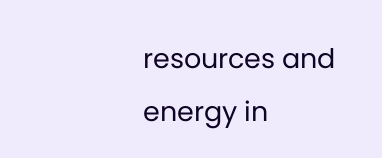resources and energy in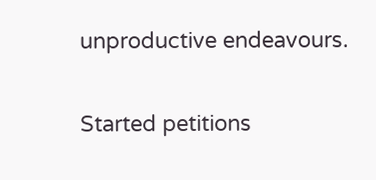unproductive endeavours.

Started petitions